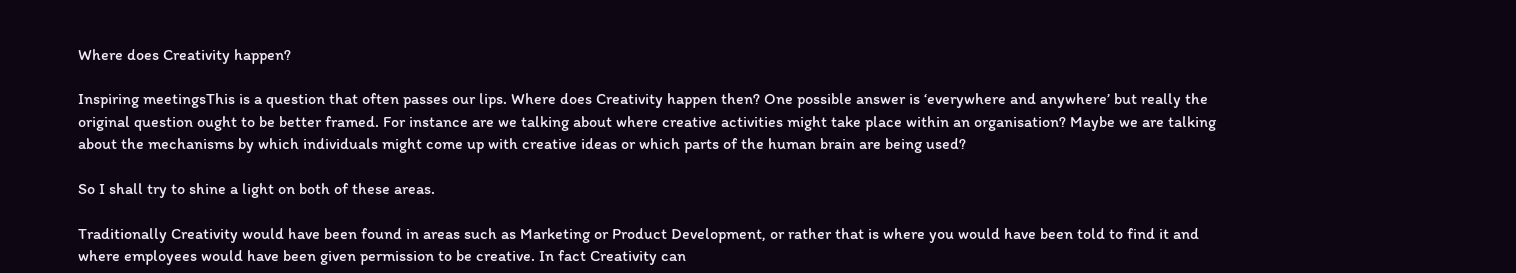Where does Creativity happen?

Inspiring meetingsThis is a question that often passes our lips. Where does Creativity happen then? One possible answer is ‘everywhere and anywhere’ but really the original question ought to be better framed. For instance are we talking about where creative activities might take place within an organisation? Maybe we are talking about the mechanisms by which individuals might come up with creative ideas or which parts of the human brain are being used?

So I shall try to shine a light on both of these areas.

Traditionally Creativity would have been found in areas such as Marketing or Product Development, or rather that is where you would have been told to find it and where employees would have been given permission to be creative. In fact Creativity can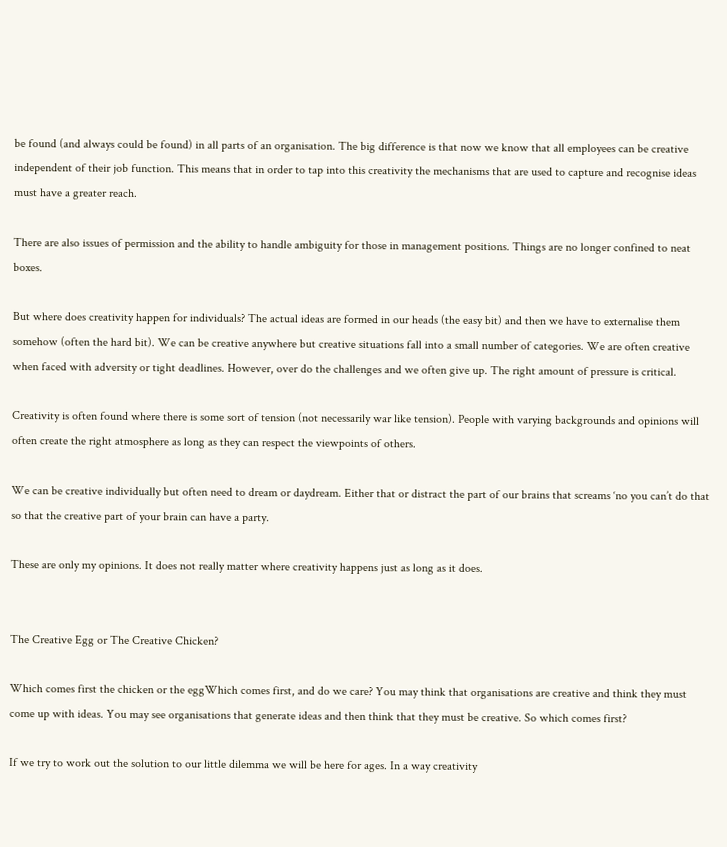be found (and always could be found) in all parts of an organisation. The big difference is that now we know that all employees can be creative independent of their job function. This means that in order to tap into this creativity the mechanisms that are used to capture and recognise ideas must have a greater reach.

There are also issues of permission and the ability to handle ambiguity for those in management positions. Things are no longer confined to neat boxes.

But where does creativity happen for individuals? The actual ideas are formed in our heads (the easy bit) and then we have to externalise them somehow (often the hard bit). We can be creative anywhere but creative situations fall into a small number of categories. We are often creative when faced with adversity or tight deadlines. However, over do the challenges and we often give up. The right amount of pressure is critical.

Creativity is often found where there is some sort of tension (not necessarily war like tension). People with varying backgrounds and opinions will often create the right atmosphere as long as they can respect the viewpoints of others.

We can be creative individually but often need to dream or daydream. Either that or distract the part of our brains that screams ‘no you can’t do that so that the creative part of your brain can have a party.

These are only my opinions. It does not really matter where creativity happens just as long as it does.


The Creative Egg or The Creative Chicken?

Which comes first the chicken or the eggWhich comes first, and do we care? You may think that organisations are creative and think they must come up with ideas. You may see organisations that generate ideas and then think that they must be creative. So which comes first?

If we try to work out the solution to our little dilemma we will be here for ages. In a way creativity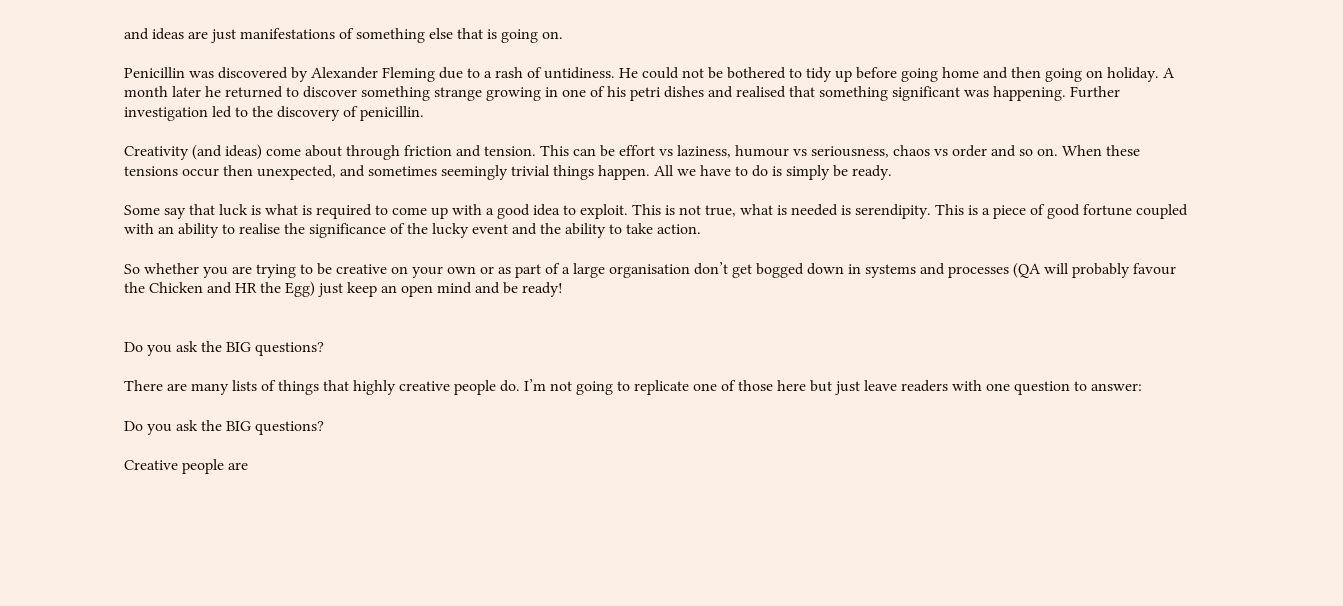and ideas are just manifestations of something else that is going on.

Penicillin was discovered by Alexander Fleming due to a rash of untidiness. He could not be bothered to tidy up before going home and then going on holiday. A month later he returned to discover something strange growing in one of his petri dishes and realised that something significant was happening. Further investigation led to the discovery of penicillin.

Creativity (and ideas) come about through friction and tension. This can be effort vs laziness, humour vs seriousness, chaos vs order and so on. When these tensions occur then unexpected, and sometimes seemingly trivial things happen. All we have to do is simply be ready.

Some say that luck is what is required to come up with a good idea to exploit. This is not true, what is needed is serendipity. This is a piece of good fortune coupled with an ability to realise the significance of the lucky event and the ability to take action.

So whether you are trying to be creative on your own or as part of a large organisation don’t get bogged down in systems and processes (QA will probably favour the Chicken and HR the Egg) just keep an open mind and be ready!


Do you ask the BIG questions?

There are many lists of things that highly creative people do. I’m not going to replicate one of those here but just leave readers with one question to answer:

Do you ask the BIG questions?

Creative people are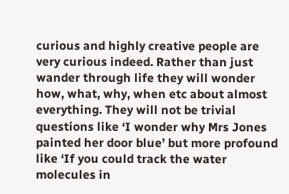curious and highly creative people are very curious indeed. Rather than just wander through life they will wonder how, what, why, when etc about almost everything. They will not be trivial questions like ‘I wonder why Mrs Jones painted her door blue’ but more profound like ‘If you could track the water molecules in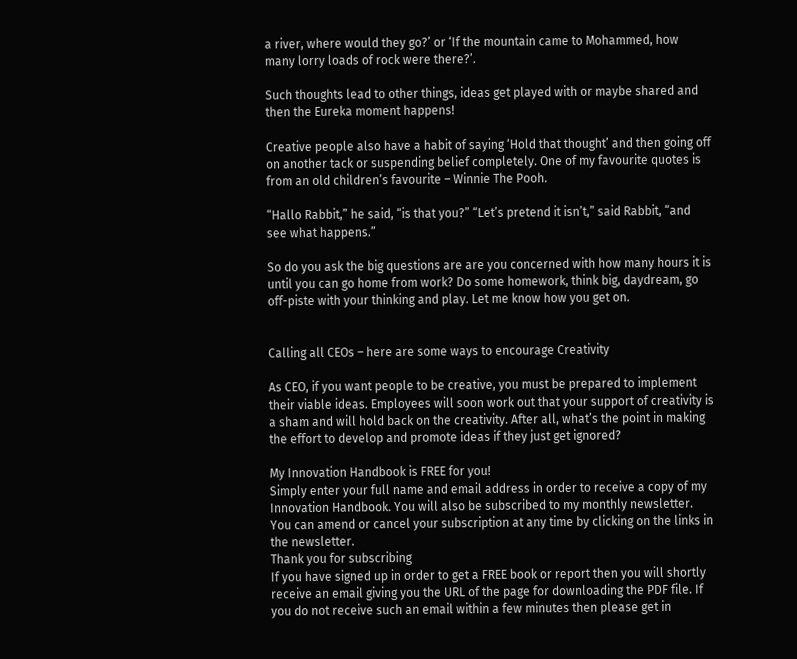a river, where would they go?’ or ‘If the mountain came to Mohammed, how many lorry loads of rock were there?’.

Such thoughts lead to other things, ideas get played with or maybe shared and then the Eureka moment happens!

Creative people also have a habit of saying ‘Hold that thought’ and then going off on another tack or suspending belief completely. One of my favourite quotes is from an old children’s favourite – Winnie The Pooh.

“Hallo Rabbit,” he said, “is that you?” “Let’s pretend it isn’t,” said Rabbit, “and see what happens.”

So do you ask the big questions are are you concerned with how many hours it is until you can go home from work? Do some homework, think big, daydream, go off-piste with your thinking and play. Let me know how you get on.


Calling all CEOs – here are some ways to encourage Creativity

As CEO, if you want people to be creative, you must be prepared to implement their viable ideas. Employees will soon work out that your support of creativity is a sham and will hold back on the creativity. After all, what’s the point in making the effort to develop and promote ideas if they just get ignored?

My Innovation Handbook is FREE for you!
Simply enter your full name and email address in order to receive a copy of my Innovation Handbook. You will also be subscribed to my monthly newsletter. You can amend or cancel your subscription at any time by clicking on the links in the newsletter.
Thank you for subscribing
If you have signed up in order to get a FREE book or report then you will shortly receive an email giving you the URL of the page for downloading the PDF file. If you do not receive such an email within a few minutes then please get in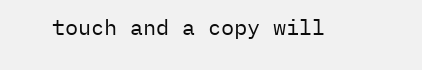touch and a copy will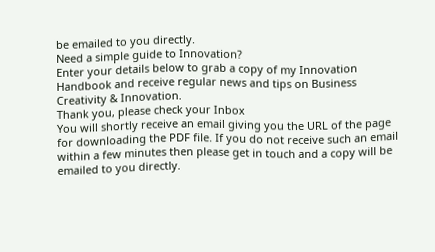be emailed to you directly.
Need a simple guide to Innovation?
Enter your details below to grab a copy of my Innovation Handbook and receive regular news and tips on Business Creativity & Innovation.
Thank you, please check your Inbox
You will shortly receive an email giving you the URL of the page for downloading the PDF file. If you do not receive such an email within a few minutes then please get in touch and a copy will be emailed to you directly.